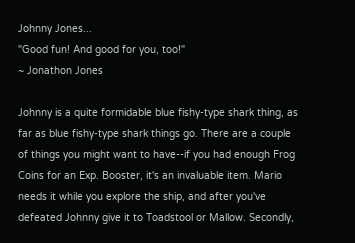Johnny Jones...
"Good fun! And good for you, too!"
~ Jonathon Jones

Johnny is a quite formidable blue fishy-type shark thing, as far as blue fishy-type shark things go. There are a couple of things you might want to have--if you had enough Frog Coins for an Exp. Booster, it's an invaluable item. Mario needs it while you explore the ship, and after you've defeated Johnny give it to Toadstool or Mallow. Secondly,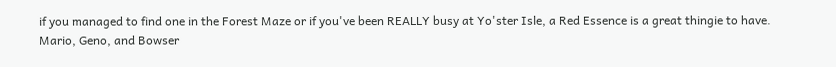if you managed to find one in the Forest Maze or if you've been REALLY busy at Yo'ster Isle, a Red Essence is a great thingie to have. Mario, Geno, and Bowser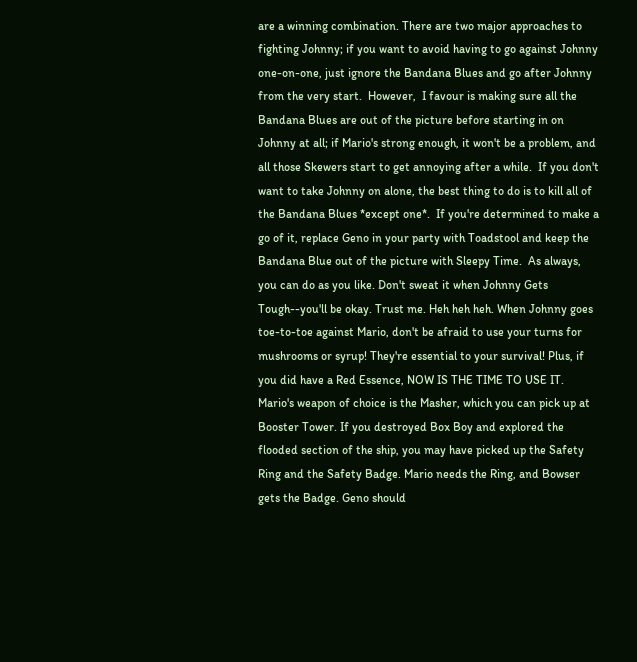are a winning combination. There are two major approaches to fighting Johnny; if you want to avoid having to go against Johnny one-on-one, just ignore the Bandana Blues and go after Johnny from the very start.  However,  I favour is making sure all the Bandana Blues are out of the picture before starting in on Johnny at all; if Mario's strong enough, it won't be a problem, and all those Skewers start to get annoying after a while.  If you don't want to take Johnny on alone, the best thing to do is to kill all of the Bandana Blues *except one*.  If you're determined to make a go of it, replace Geno in your party with Toadstool and keep the Bandana Blue out of the picture with Sleepy Time.  As always, you can do as you like. Don't sweat it when Johnny Gets Tough--you'll be okay. Trust me. Heh heh heh. When Johnny goes toe-to-toe against Mario, don't be afraid to use your turns for mushrooms or syrup! They're essential to your survival! Plus, if you did have a Red Essence, NOW IS THE TIME TO USE IT. Mario's weapon of choice is the Masher, which you can pick up at Booster Tower. If you destroyed Box Boy and explored the flooded section of the ship, you may have picked up the Safety Ring and the Safety Badge. Mario needs the Ring, and Bowser gets the Badge. Geno should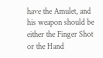have the Amulet, and his weapon should be either the Finger Shot or the Hand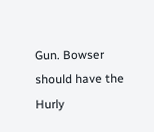Gun. Bowser should have the Hurly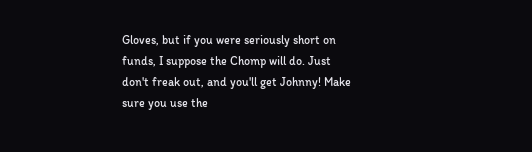Gloves, but if you were seriously short on funds, I suppose the Chomp will do. Just don't freak out, and you'll get Johnny! Make sure you use the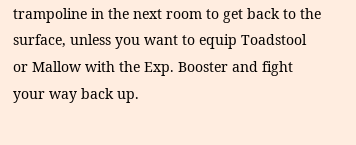trampoline in the next room to get back to the surface, unless you want to equip Toadstool or Mallow with the Exp. Booster and fight your way back up.